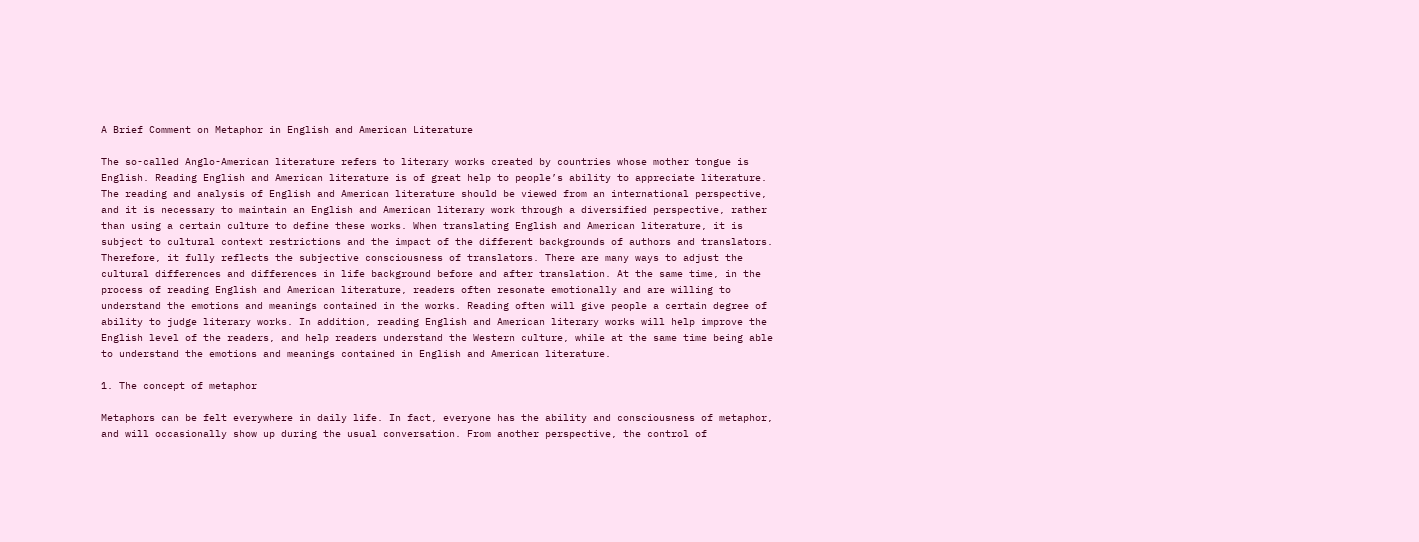A Brief Comment on Metaphor in English and American Literature

The so-called Anglo-American literature refers to literary works created by countries whose mother tongue is English. Reading English and American literature is of great help to people’s ability to appreciate literature. The reading and analysis of English and American literature should be viewed from an international perspective, and it is necessary to maintain an English and American literary work through a diversified perspective, rather than using a certain culture to define these works. When translating English and American literature, it is subject to cultural context restrictions and the impact of the different backgrounds of authors and translators. Therefore, it fully reflects the subjective consciousness of translators. There are many ways to adjust the cultural differences and differences in life background before and after translation. At the same time, in the process of reading English and American literature, readers often resonate emotionally and are willing to understand the emotions and meanings contained in the works. Reading often will give people a certain degree of ability to judge literary works. In addition, reading English and American literary works will help improve the English level of the readers, and help readers understand the Western culture, while at the same time being able to understand the emotions and meanings contained in English and American literature.

1. The concept of metaphor

Metaphors can be felt everywhere in daily life. In fact, everyone has the ability and consciousness of metaphor, and will occasionally show up during the usual conversation. From another perspective, the control of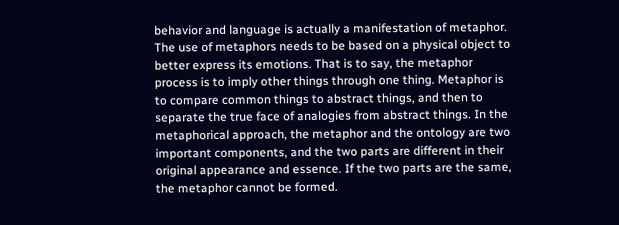behavior and language is actually a manifestation of metaphor. The use of metaphors needs to be based on a physical object to better express its emotions. That is to say, the metaphor process is to imply other things through one thing. Metaphor is to compare common things to abstract things, and then to separate the true face of analogies from abstract things. In the metaphorical approach, the metaphor and the ontology are two important components, and the two parts are different in their original appearance and essence. If the two parts are the same, the metaphor cannot be formed.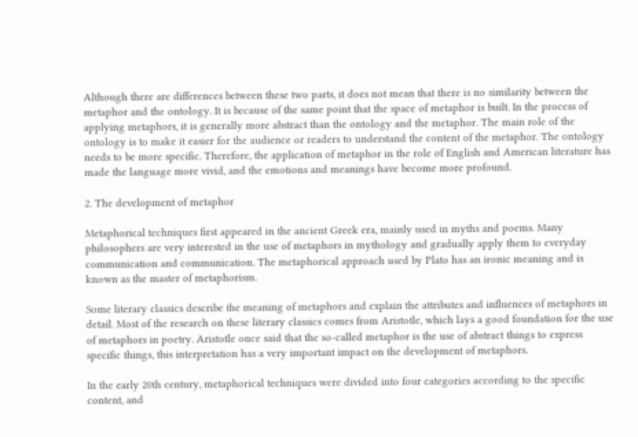Although there are differences between these two parts, it does not mean that there is no similarity between the metaphor and the ontology. It is because of the same point that the space of metaphor is built. In the process of applying metaphors, it is generally more abstract than the ontology and the metaphor. The main role of the ontology is to make it easier for the audience or readers to understand the content of the metaphor. The ontology needs to be more specific. Therefore, the application of metaphor in the role of English and American literature has made the language more vivid, and the emotions and meanings have become more profound.

2. The development of metaphor

Metaphorical techniques first appeared in the ancient Greek era, mainly used in myths and poems. Many philosophers are very interested in the use of metaphors in mythology and gradually apply them to everyday communication and communication. The metaphorical approach used by Plato has an ironic meaning and is known as the master of metaphorism.

Some literary classics describe the meaning of metaphors and explain the attributes and influences of metaphors in detail. Most of the research on these literary classics comes from Aristotle, which lays a good foundation for the use of metaphors in poetry. Aristotle once said that the so-called metaphor is the use of abstract things to express specific things, this interpretation has a very important impact on the development of metaphors.

In the early 20th century, metaphorical techniques were divided into four categories according to the specific content, and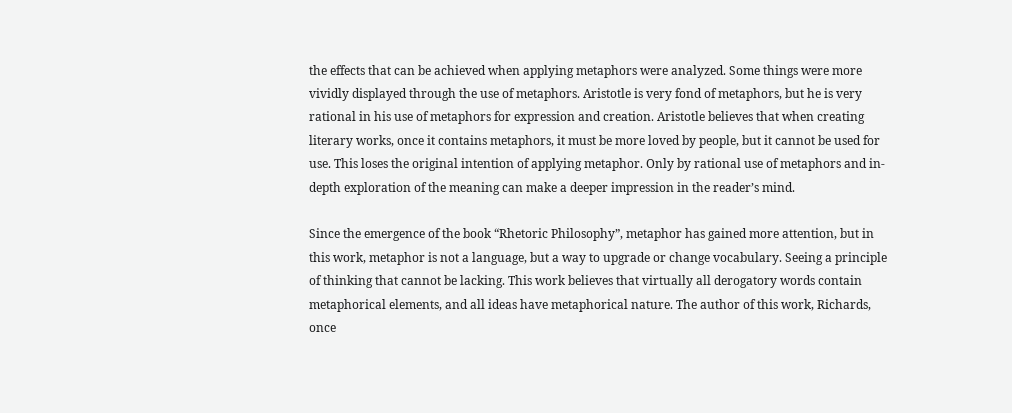the effects that can be achieved when applying metaphors were analyzed. Some things were more vividly displayed through the use of metaphors. Aristotle is very fond of metaphors, but he is very rational in his use of metaphors for expression and creation. Aristotle believes that when creating literary works, once it contains metaphors, it must be more loved by people, but it cannot be used for use. This loses the original intention of applying metaphor. Only by rational use of metaphors and in-depth exploration of the meaning can make a deeper impression in the reader’s mind.

Since the emergence of the book “Rhetoric Philosophy”, metaphor has gained more attention, but in this work, metaphor is not a language, but a way to upgrade or change vocabulary. Seeing a principle of thinking that cannot be lacking. This work believes that virtually all derogatory words contain metaphorical elements, and all ideas have metaphorical nature. The author of this work, Richards, once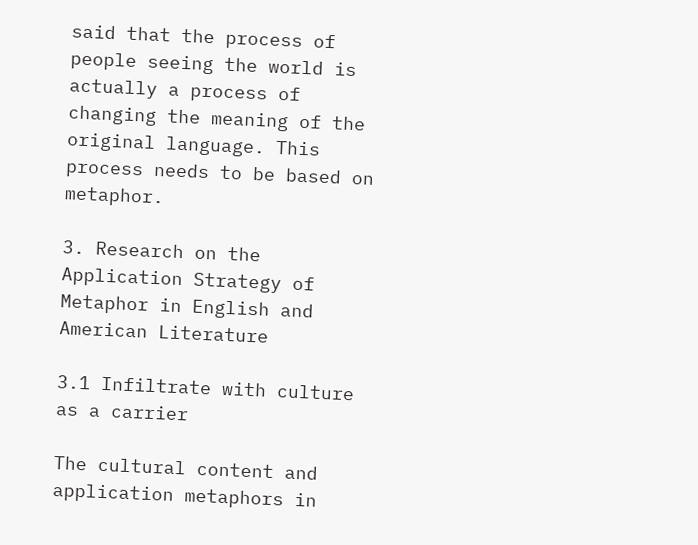said that the process of people seeing the world is actually a process of changing the meaning of the original language. This process needs to be based on metaphor.

3. Research on the Application Strategy of Metaphor in English and American Literature

3.1 Infiltrate with culture as a carrier

The cultural content and application metaphors in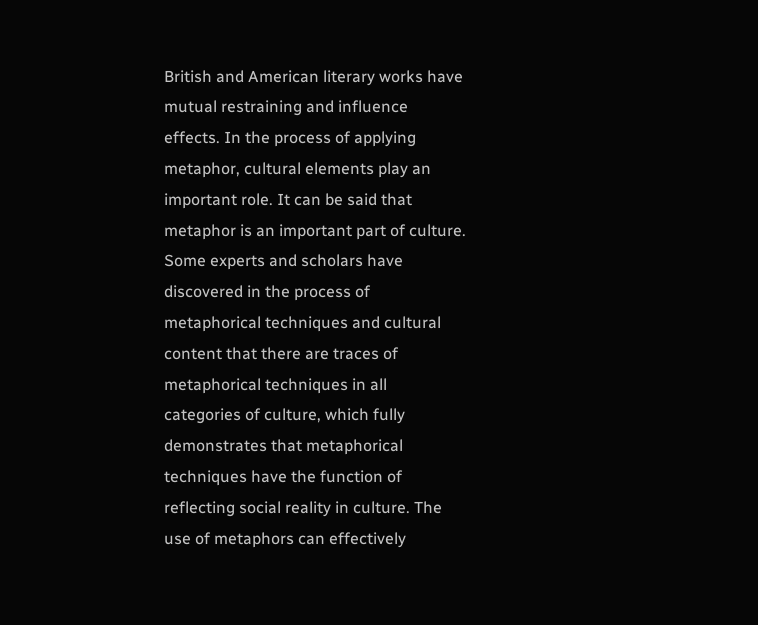British and American literary works have mutual restraining and influence effects. In the process of applying metaphor, cultural elements play an important role. It can be said that metaphor is an important part of culture. Some experts and scholars have discovered in the process of metaphorical techniques and cultural content that there are traces of metaphorical techniques in all categories of culture, which fully demonstrates that metaphorical techniques have the function of reflecting social reality in culture. The use of metaphors can effectively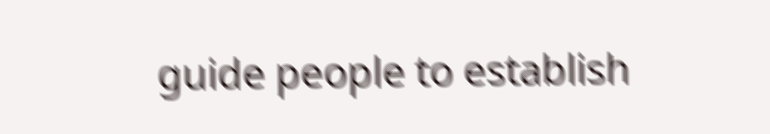guide people to establish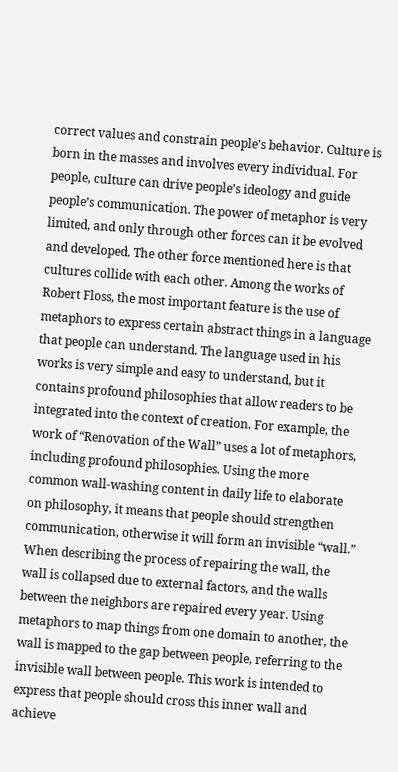correct values and constrain people’s behavior. Culture is born in the masses and involves every individual. For people, culture can drive people’s ideology and guide people’s communication. The power of metaphor is very limited, and only through other forces can it be evolved and developed. The other force mentioned here is that cultures collide with each other. Among the works of Robert Floss, the most important feature is the use of metaphors to express certain abstract things in a language that people can understand. The language used in his works is very simple and easy to understand, but it contains profound philosophies that allow readers to be integrated into the context of creation. For example, the work of “Renovation of the Wall” uses a lot of metaphors, including profound philosophies. Using the more common wall-washing content in daily life to elaborate on philosophy, it means that people should strengthen communication, otherwise it will form an invisible “wall.” When describing the process of repairing the wall, the wall is collapsed due to external factors, and the walls between the neighbors are repaired every year. Using metaphors to map things from one domain to another, the wall is mapped to the gap between people, referring to the invisible wall between people. This work is intended to express that people should cross this inner wall and achieve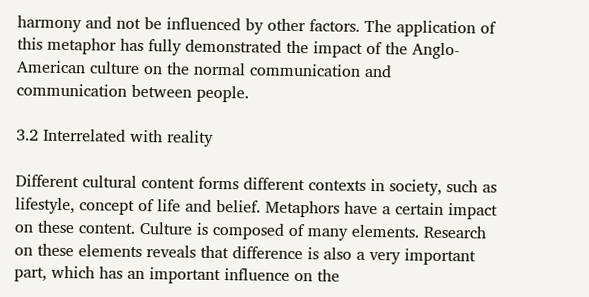harmony and not be influenced by other factors. The application of this metaphor has fully demonstrated the impact of the Anglo-American culture on the normal communication and communication between people.

3.2 Interrelated with reality

Different cultural content forms different contexts in society, such as lifestyle, concept of life and belief. Metaphors have a certain impact on these content. Culture is composed of many elements. Research on these elements reveals that difference is also a very important part, which has an important influence on the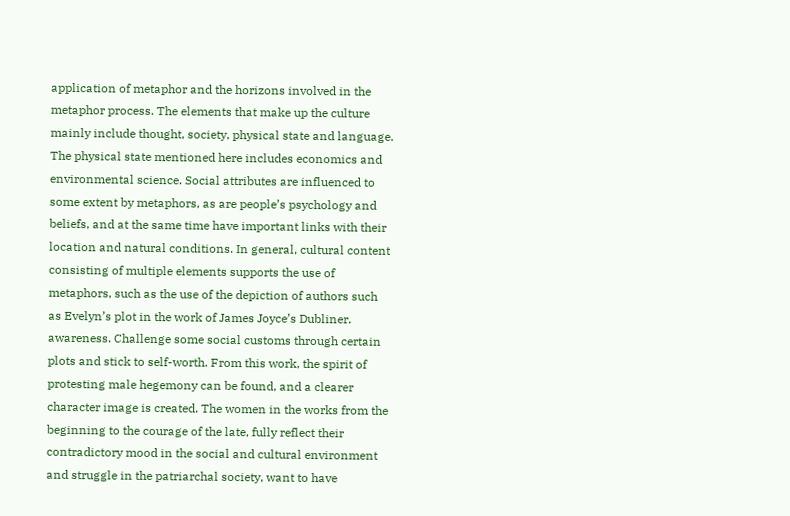application of metaphor and the horizons involved in the metaphor process. The elements that make up the culture mainly include thought, society, physical state and language. The physical state mentioned here includes economics and environmental science. Social attributes are influenced to some extent by metaphors, as are people’s psychology and beliefs, and at the same time have important links with their location and natural conditions. In general, cultural content consisting of multiple elements supports the use of metaphors, such as the use of the depiction of authors such as Evelyn’s plot in the work of James Joyce’s Dubliner. awareness. Challenge some social customs through certain plots and stick to self-worth. From this work, the spirit of protesting male hegemony can be found, and a clearer character image is created. The women in the works from the beginning to the courage of the late, fully reflect their contradictory mood in the social and cultural environment and struggle in the patriarchal society, want to have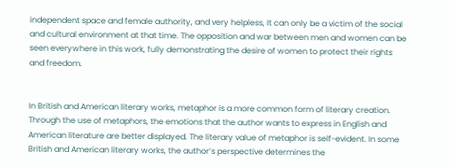independent space and female authority, and very helpless, It can only be a victim of the social and cultural environment at that time. The opposition and war between men and women can be seen everywhere in this work, fully demonstrating the desire of women to protect their rights and freedom.


In British and American literary works, metaphor is a more common form of literary creation. Through the use of metaphors, the emotions that the author wants to express in English and American literature are better displayed. The literary value of metaphor is self-evident. In some British and American literary works, the author’s perspective determines the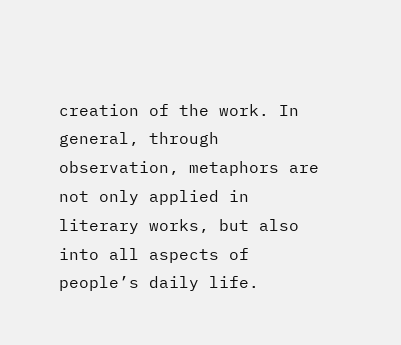creation of the work. In general, through observation, metaphors are not only applied in literary works, but also into all aspects of people’s daily life.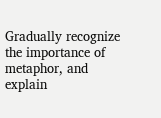Gradually recognize the importance of metaphor, and explain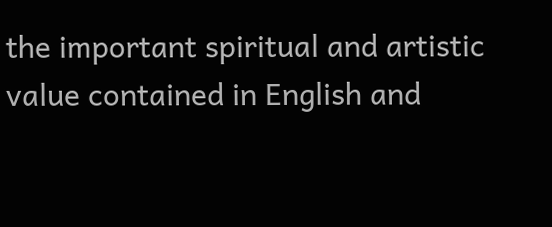the important spiritual and artistic value contained in English and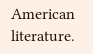American literature.